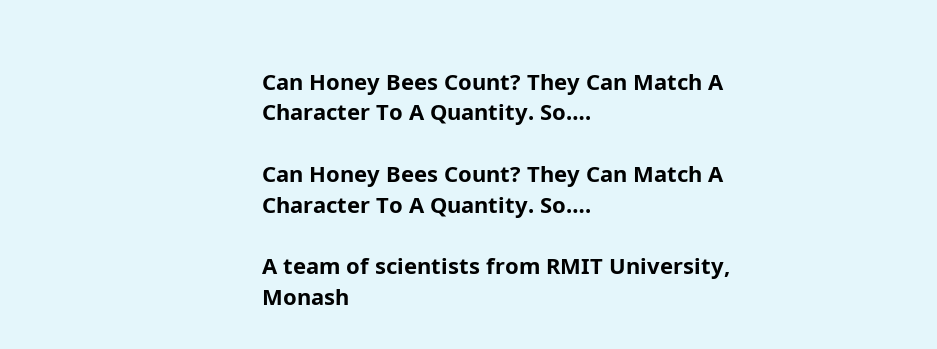Can Honey Bees Count? They Can Match A Character To A Quantity. So….

Can Honey Bees Count? They Can Match A Character To A Quantity. So….

A team of scientists from RMIT University, Monash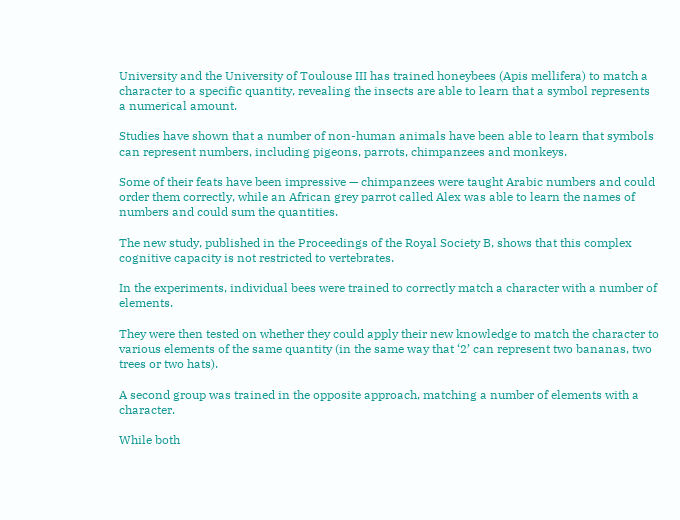University and the University of Toulouse III has trained honeybees (Apis mellifera) to match a character to a specific quantity, revealing the insects are able to learn that a symbol represents a numerical amount.

Studies have shown that a number of non-human animals have been able to learn that symbols can represent numbers, including pigeons, parrots, chimpanzees and monkeys.

Some of their feats have been impressive — chimpanzees were taught Arabic numbers and could order them correctly, while an African grey parrot called Alex was able to learn the names of numbers and could sum the quantities.

The new study, published in the Proceedings of the Royal Society B, shows that this complex cognitive capacity is not restricted to vertebrates.

In the experiments, individual bees were trained to correctly match a character with a number of elements.

They were then tested on whether they could apply their new knowledge to match the character to various elements of the same quantity (in the same way that ‘2’ can represent two bananas, two trees or two hats).

A second group was trained in the opposite approach, matching a number of elements with a character.

While both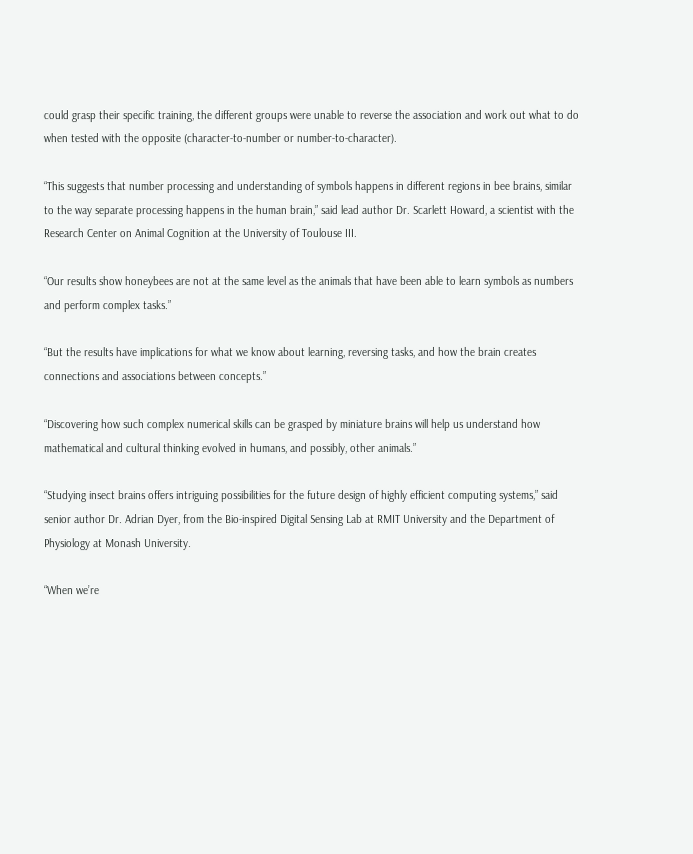could grasp their specific training, the different groups were unable to reverse the association and work out what to do when tested with the opposite (character-to-number or number-to-character).

“This suggests that number processing and understanding of symbols happens in different regions in bee brains, similar to the way separate processing happens in the human brain,” said lead author Dr. Scarlett Howard, a scientist with the Research Center on Animal Cognition at the University of Toulouse III.

“Our results show honeybees are not at the same level as the animals that have been able to learn symbols as numbers and perform complex tasks.”

“But the results have implications for what we know about learning, reversing tasks, and how the brain creates connections and associations between concepts.”

“Discovering how such complex numerical skills can be grasped by miniature brains will help us understand how mathematical and cultural thinking evolved in humans, and possibly, other animals.”

“Studying insect brains offers intriguing possibilities for the future design of highly efficient computing systems,” said senior author Dr. Adrian Dyer, from the Bio-inspired Digital Sensing Lab at RMIT University and the Department of Physiology at Monash University.

“When we’re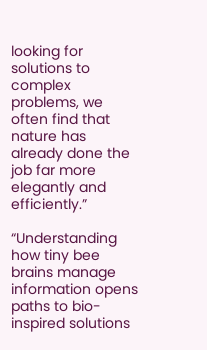looking for solutions to complex problems, we often find that nature has already done the job far more elegantly and efficiently.”

“Understanding how tiny bee brains manage information opens paths to bio-inspired solutions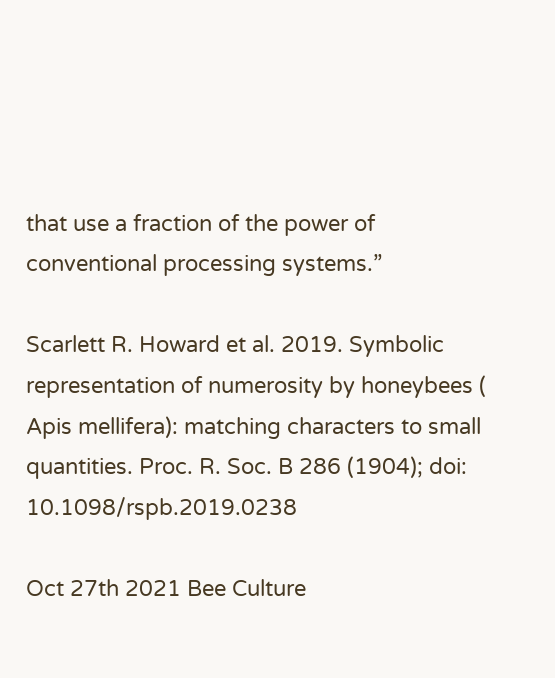that use a fraction of the power of conventional processing systems.”

Scarlett R. Howard et al. 2019. Symbolic representation of numerosity by honeybees ( Apis mellifera): matching characters to small quantities. Proc. R. Soc. B 286 (1904); doi: 10.1098/rspb.2019.0238

Oct 27th 2021 Bee Culture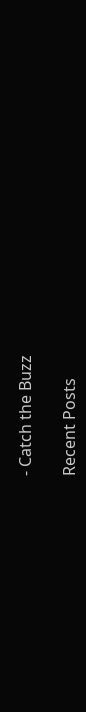- Catch the Buzz

Recent Posts